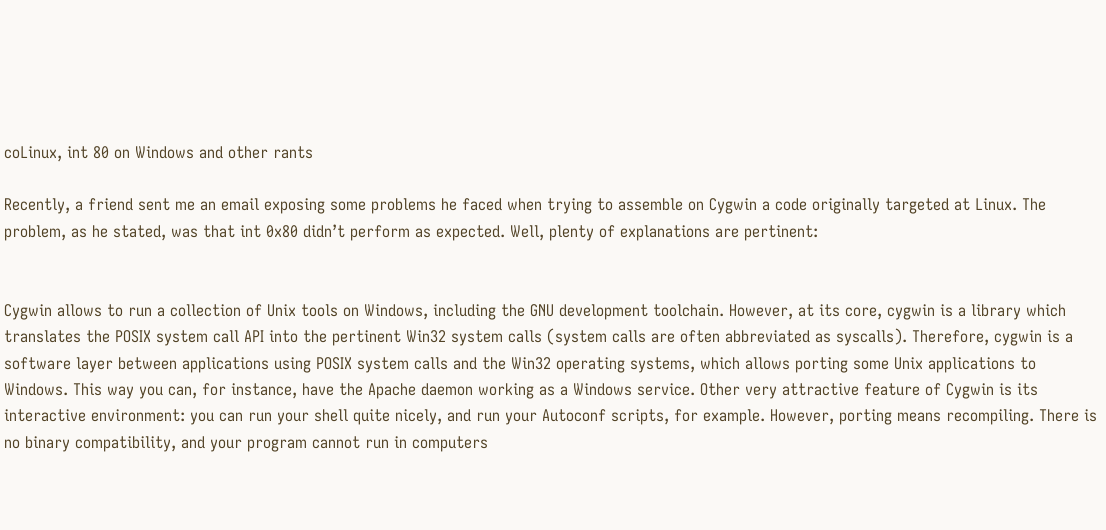coLinux, int 80 on Windows and other rants

Recently, a friend sent me an email exposing some problems he faced when trying to assemble on Cygwin a code originally targeted at Linux. The problem, as he stated, was that int 0x80 didn’t perform as expected. Well, plenty of explanations are pertinent:


Cygwin allows to run a collection of Unix tools on Windows, including the GNU development toolchain. However, at its core, cygwin is a library which translates the POSIX system call API into the pertinent Win32 system calls (system calls are often abbreviated as syscalls). Therefore, cygwin is a software layer between applications using POSIX system calls and the Win32 operating systems, which allows porting some Unix applications to Windows. This way you can, for instance, have the Apache daemon working as a Windows service. Other very attractive feature of Cygwin is its interactive environment: you can run your shell quite nicely, and run your Autoconf scripts, for example. However, porting means recompiling. There is no binary compatibility, and your program cannot run in computers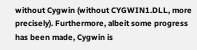without Cygwin (without CYGWIN1.DLL, more precisely). Furthermore, albeit some progress has been made, Cygwin is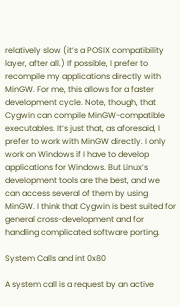relatively slow (it’s a POSIX compatibility layer, after all.) If possible, I prefer to recompile my applications directly with MinGW. For me, this allows for a faster development cycle. Note, though, that Cygwin can compile MinGW-compatible executables. It’s just that, as aforesaid, I prefer to work with MinGW directly. I only work on Windows if I have to develop applications for Windows. But Linux’s development tools are the best, and we can access several of them by using MinGW. I think that Cygwin is best suited for general cross-development and for handling complicated software porting.

System Calls and int 0x80

A system call is a request by an active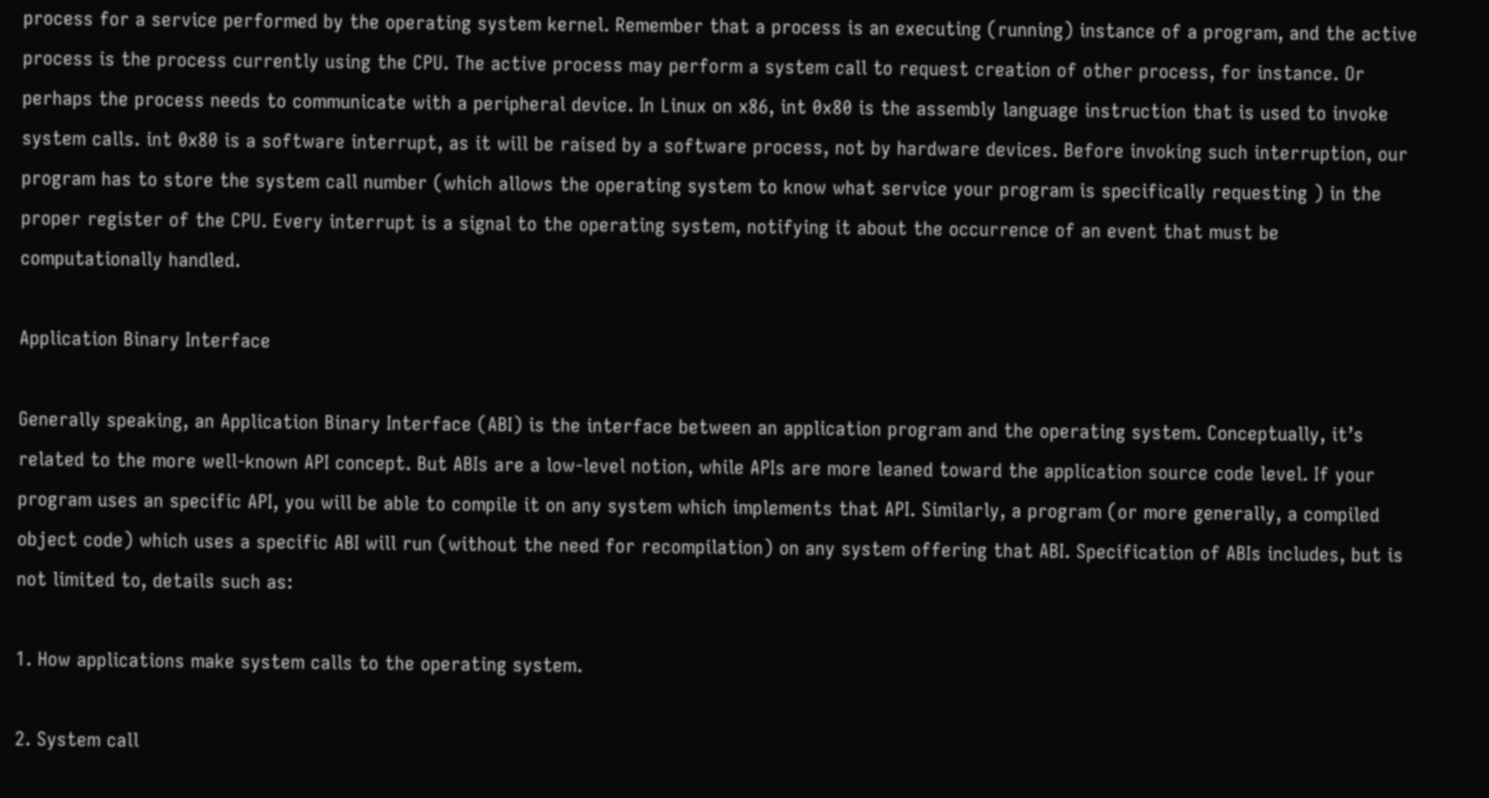process for a service performed by the operating system kernel. Remember that a process is an executing (running) instance of a program, and the active process is the process currently using the CPU. The active process may perform a system call to request creation of other process, for instance. Or perhaps the process needs to communicate with a peripheral device. In Linux on x86, int 0x80 is the assembly language instruction that is used to invoke system calls. int 0x80 is a software interrupt, as it will be raised by a software process, not by hardware devices. Before invoking such interruption, our program has to store the system call number (which allows the operating system to know what service your program is specifically requesting ) in the proper register of the CPU. Every interrupt is a signal to the operating system, notifying it about the occurrence of an event that must be computationally handled.

Application Binary Interface

Generally speaking, an Application Binary Interface (ABI) is the interface between an application program and the operating system. Conceptually, it’s related to the more well-known API concept. But ABIs are a low-level notion, while APIs are more leaned toward the application source code level. If your program uses an specific API, you will be able to compile it on any system which implements that API. Similarly, a program (or more generally, a compiled object code) which uses a specific ABI will run (without the need for recompilation) on any system offering that ABI. Specification of ABIs includes, but is not limited to, details such as:

1. How applications make system calls to the operating system.

2. System call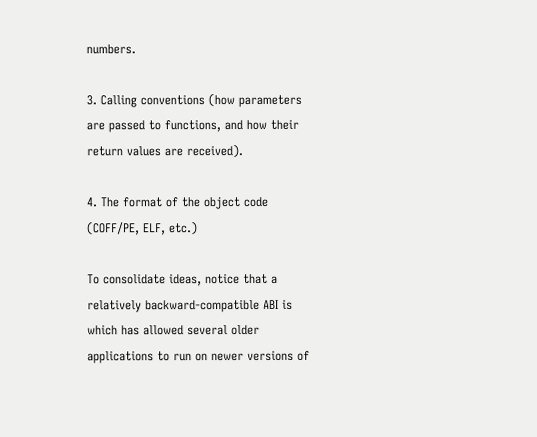numbers.

3. Calling conventions (how parameters are passed to functions, and how their return values are received).

4. The format of the object code (COFF/PE, ELF, etc.)

To consolidate ideas, notice that a relatively backward-compatible ABI is which has allowed several older applications to run on newer versions of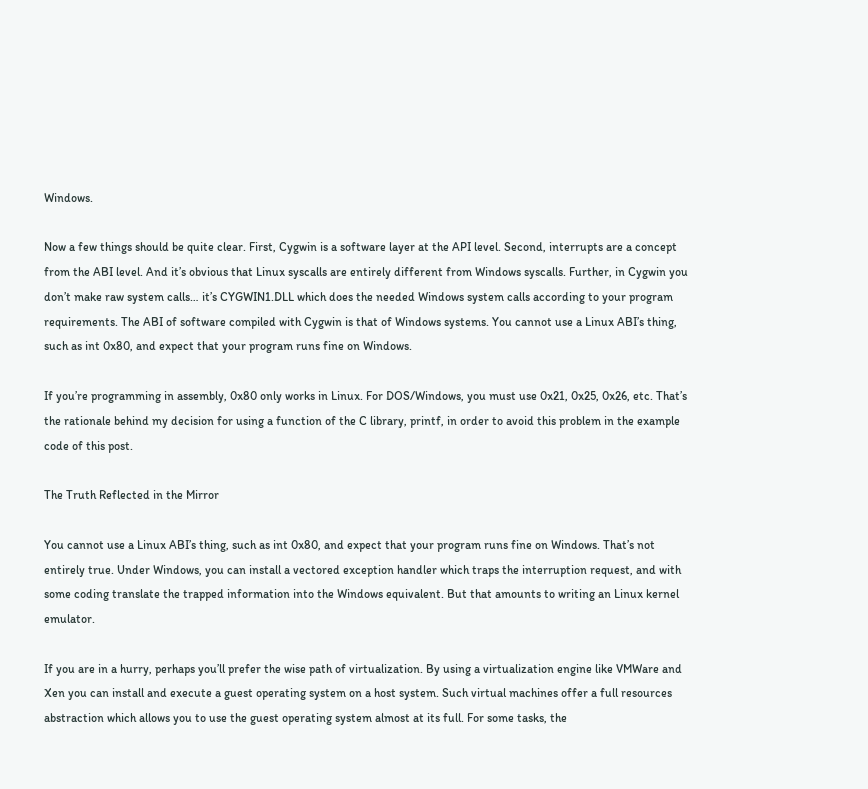Windows.

Now a few things should be quite clear. First, Cygwin is a software layer at the API level. Second, interrupts are a concept from the ABI level. And it’s obvious that Linux syscalls are entirely different from Windows syscalls. Further, in Cygwin you don’t make raw system calls… it’s CYGWIN1.DLL which does the needed Windows system calls according to your program requirements. The ABI of software compiled with Cygwin is that of Windows systems. You cannot use a Linux ABI’s thing, such as int 0x80, and expect that your program runs fine on Windows.

If you’re programming in assembly, 0x80 only works in Linux. For DOS/Windows, you must use 0x21, 0x25, 0x26, etc. That’s the rationale behind my decision for using a function of the C library, printf, in order to avoid this problem in the example code of this post.

The Truth Reflected in the Mirror

You cannot use a Linux ABI’s thing, such as int 0x80, and expect that your program runs fine on Windows. That’s not entirely true. Under Windows, you can install a vectored exception handler which traps the interruption request, and with some coding translate the trapped information into the Windows equivalent. But that amounts to writing an Linux kernel emulator.

If you are in a hurry, perhaps you’ll prefer the wise path of virtualization. By using a virtualization engine like VMWare and Xen you can install and execute a guest operating system on a host system. Such virtual machines offer a full resources abstraction which allows you to use the guest operating system almost at its full. For some tasks, the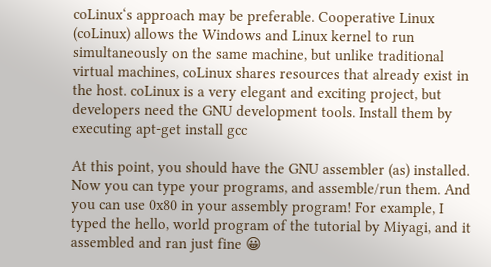coLinux‘s approach may be preferable. Cooperative Linux (coLinux) allows the Windows and Linux kernel to run simultaneously on the same machine, but unlike traditional virtual machines, coLinux shares resources that already exist in the host. coLinux is a very elegant and exciting project, but developers need the GNU development tools. Install them by executing apt-get install gcc

At this point, you should have the GNU assembler (as) installed. Now you can type your programs, and assemble/run them. And you can use 0x80 in your assembly program! For example, I typed the hello, world program of the tutorial by Miyagi, and it assembled and ran just fine 😀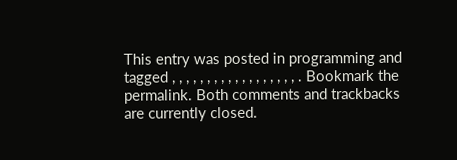This entry was posted in programming and tagged , , , , , , , , , , , , , , , , , , . Bookmark the permalink. Both comments and trackbacks are currently closed.